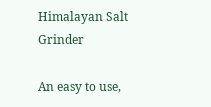Himalayan Salt Grinder

An easy to use,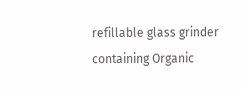refillable glass grinder containing Organic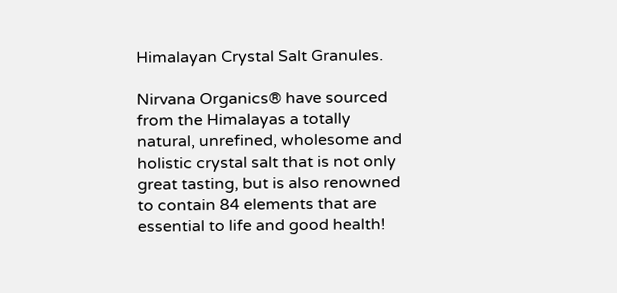Himalayan Crystal Salt Granules.

Nirvana Organics® have sourced from the Himalayas a totally natural, unrefined, wholesome and holistic crystal salt that is not only great tasting, but is also renowned to contain 84 elements that are essential to life and good health!